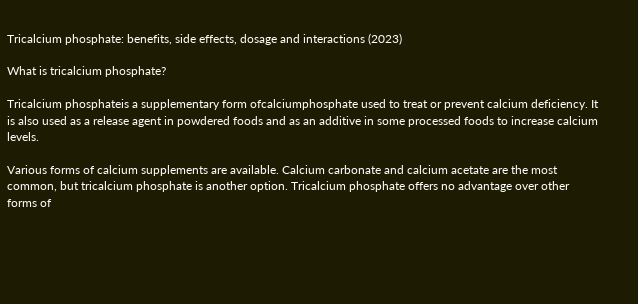Tricalcium phosphate: benefits, side effects, dosage and interactions (2023)

What is tricalcium phosphate?

Tricalcium phosphateis a supplementary form ofcalciumphosphate used to treat or prevent calcium deficiency. It is also used as a release agent in powdered foods and as an additive in some processed foods to increase calcium levels.

Various forms of calcium supplements are available. Calcium carbonate and calcium acetate are the most common, but tricalcium phosphate is another option. Tricalcium phosphate offers no advantage over other forms of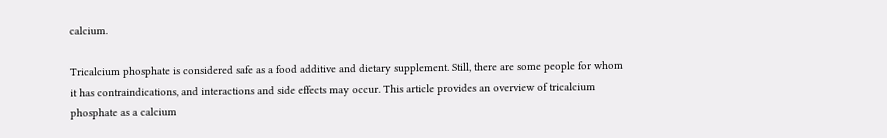calcium.

Tricalcium phosphate is considered safe as a food additive and dietary supplement. Still, there are some people for whom it has contraindications, and interactions and side effects may occur. This article provides an overview of tricalcium phosphate as a calcium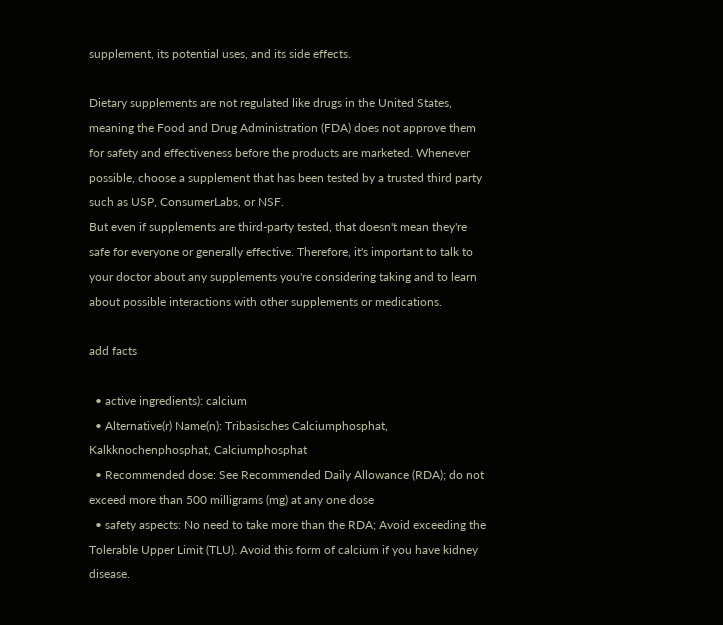supplement, its potential uses, and its side effects.

Dietary supplements are not regulated like drugs in the United States, meaning the Food and Drug Administration (FDA) does not approve them for safety and effectiveness before the products are marketed. Whenever possible, choose a supplement that has been tested by a trusted third party such as USP, ConsumerLabs, or NSF.
But even if supplements are third-party tested, that doesn't mean they're safe for everyone or generally effective. Therefore, it's important to talk to your doctor about any supplements you're considering taking and to learn about possible interactions with other supplements or medications.

add facts

  • active ingredients): calcium
  • Alternative(r) Name(n): Tribasisches Calciumphosphat, Kalkknochenphosphat, Calciumphosphat
  • Recommended dose: See Recommended Daily Allowance (RDA); do not exceed more than 500 milligrams (mg) at any one dose
  • safety aspects: No need to take more than the RDA; Avoid exceeding the Tolerable Upper Limit (TLU). Avoid this form of calcium if you have kidney disease.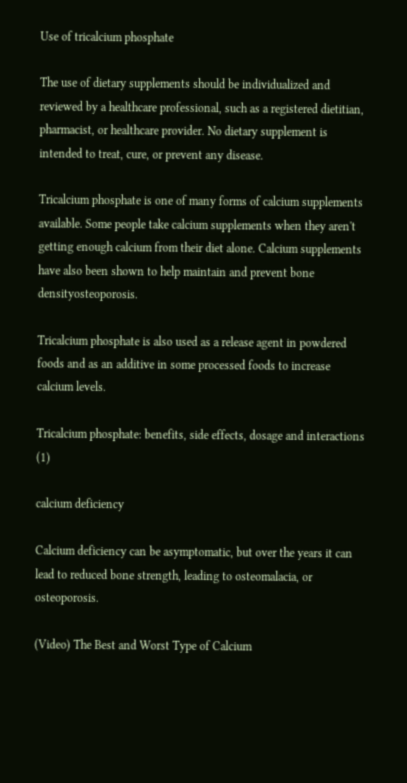Use of tricalcium phosphate

The use of dietary supplements should be individualized and reviewed by a healthcare professional, such as a registered dietitian, pharmacist, or healthcare provider. No dietary supplement is intended to treat, cure, or prevent any disease.

Tricalcium phosphate is one of many forms of calcium supplements available. Some people take calcium supplements when they aren't getting enough calcium from their diet alone. Calcium supplements have also been shown to help maintain and prevent bone densityosteoporosis.

Tricalcium phosphate is also used as a release agent in powdered foods and as an additive in some processed foods to increase calcium levels.

Tricalcium phosphate: benefits, side effects, dosage and interactions (1)

calcium deficiency

Calcium deficiency can be asymptomatic, but over the years it can lead to reduced bone strength, leading to osteomalacia, or osteoporosis.

(Video) The Best and Worst Type of Calcium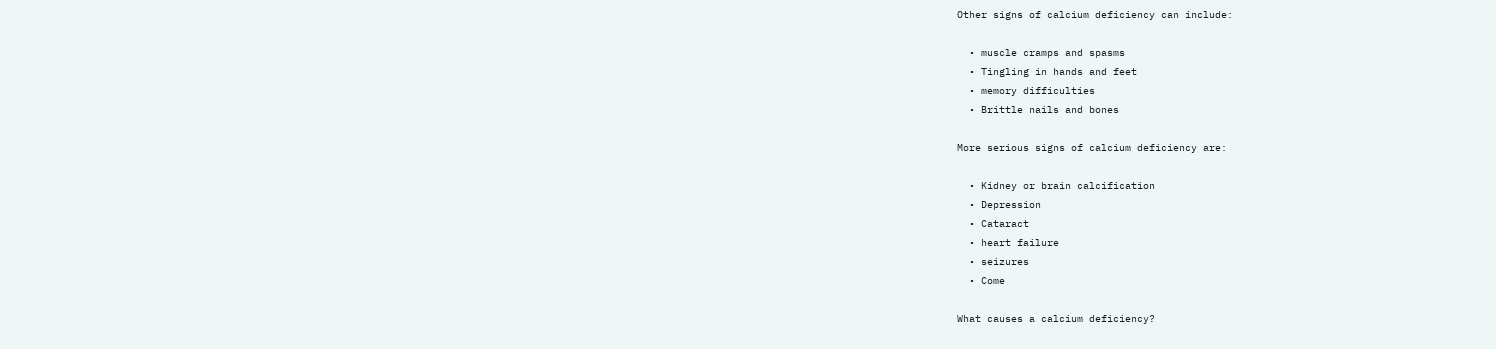Other signs of calcium deficiency can include:

  • muscle cramps and spasms
  • Tingling in hands and feet
  • memory difficulties
  • Brittle nails and bones

More serious signs of calcium deficiency are:

  • Kidney or brain calcification
  • Depression
  • Cataract
  • heart failure
  • seizures
  • Come

What causes a calcium deficiency?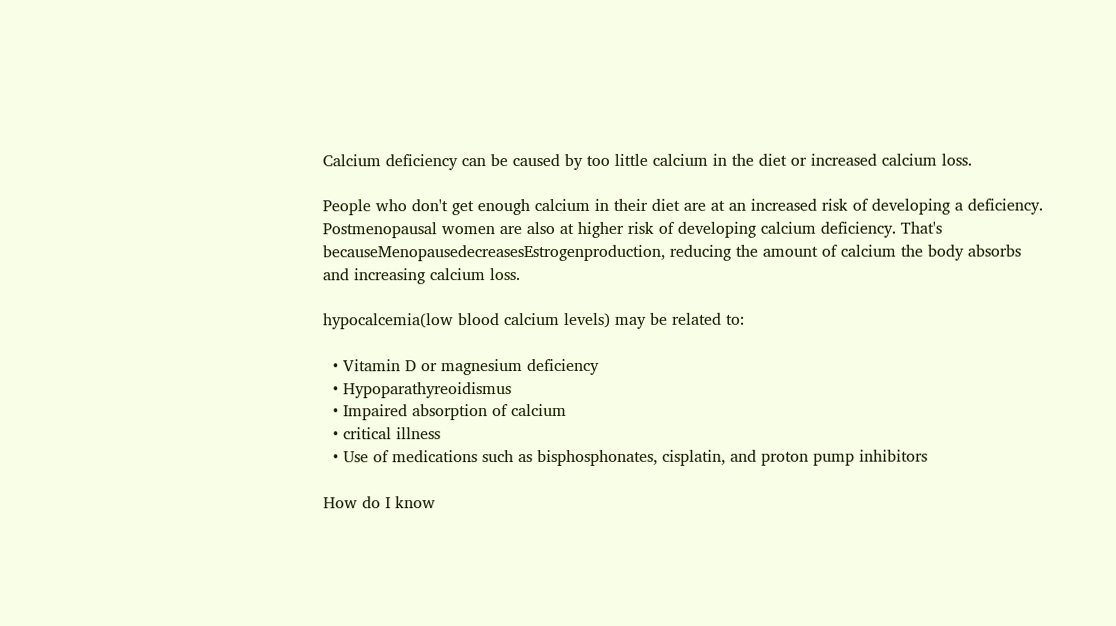Calcium deficiency can be caused by too little calcium in the diet or increased calcium loss.

People who don't get enough calcium in their diet are at an increased risk of developing a deficiency. Postmenopausal women are also at higher risk of developing calcium deficiency. That's becauseMenopausedecreasesEstrogenproduction, reducing the amount of calcium the body absorbs and increasing calcium loss.

hypocalcemia(low blood calcium levels) may be related to:

  • Vitamin D or magnesium deficiency
  • Hypoparathyreoidismus
  • Impaired absorption of calcium
  • critical illness
  • Use of medications such as bisphosphonates, cisplatin, and proton pump inhibitors

How do I know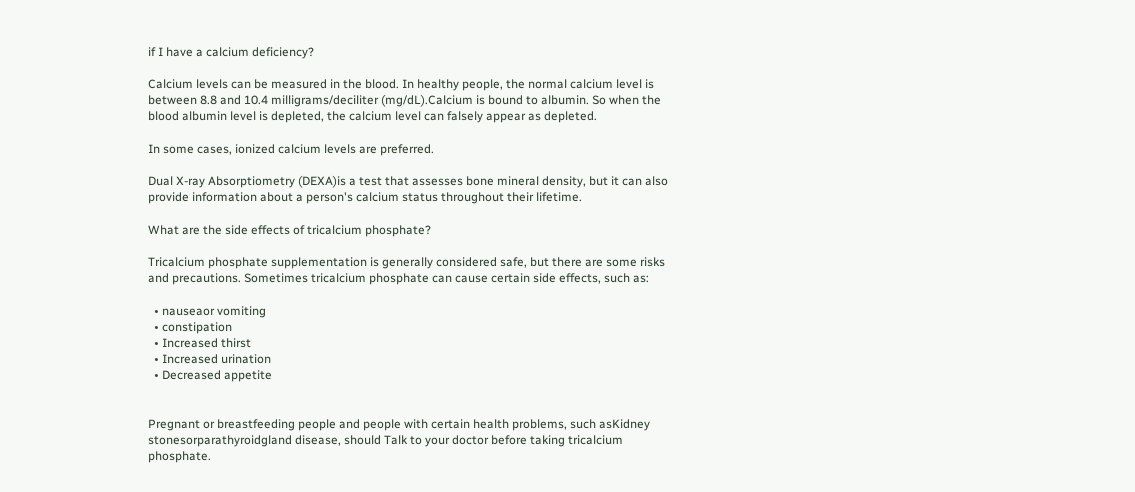if I have a calcium deficiency?

Calcium levels can be measured in the blood. In healthy people, the normal calcium level is between 8.8 and 10.4 milligrams/deciliter (mg/dL).Calcium is bound to albumin. So when the blood albumin level is depleted, the calcium level can falsely appear as depleted.

In some cases, ionized calcium levels are preferred.

Dual X-ray Absorptiometry (DEXA)is a test that assesses bone mineral density, but it can also provide information about a person's calcium status throughout their lifetime.

What are the side effects of tricalcium phosphate?

Tricalcium phosphate supplementation is generally considered safe, but there are some risks and precautions. Sometimes tricalcium phosphate can cause certain side effects, such as:

  • nauseaor vomiting
  • constipation
  • Increased thirst
  • Increased urination
  • Decreased appetite


Pregnant or breastfeeding people and people with certain health problems, such asKidney stonesorparathyroidgland disease, should Talk to your doctor before taking tricalcium phosphate.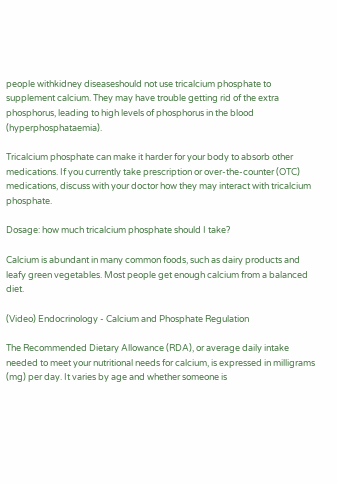people withkidney diseaseshould not use tricalcium phosphate to supplement calcium. They may have trouble getting rid of the extra phosphorus, leading to high levels of phosphorus in the blood (hyperphosphataemia).

Tricalcium phosphate can make it harder for your body to absorb other medications. If you currently take prescription or over-the-counter (OTC) medications, discuss with your doctor how they may interact with tricalcium phosphate.

Dosage: how much tricalcium phosphate should I take?

Calcium is abundant in many common foods, such as dairy products and leafy green vegetables. Most people get enough calcium from a balanced diet.

(Video) Endocrinology - Calcium and Phosphate Regulation

The Recommended Dietary Allowance (RDA), or average daily intake needed to meet your nutritional needs for calcium, is expressed in milligrams (mg) per day. It varies by age and whether someone is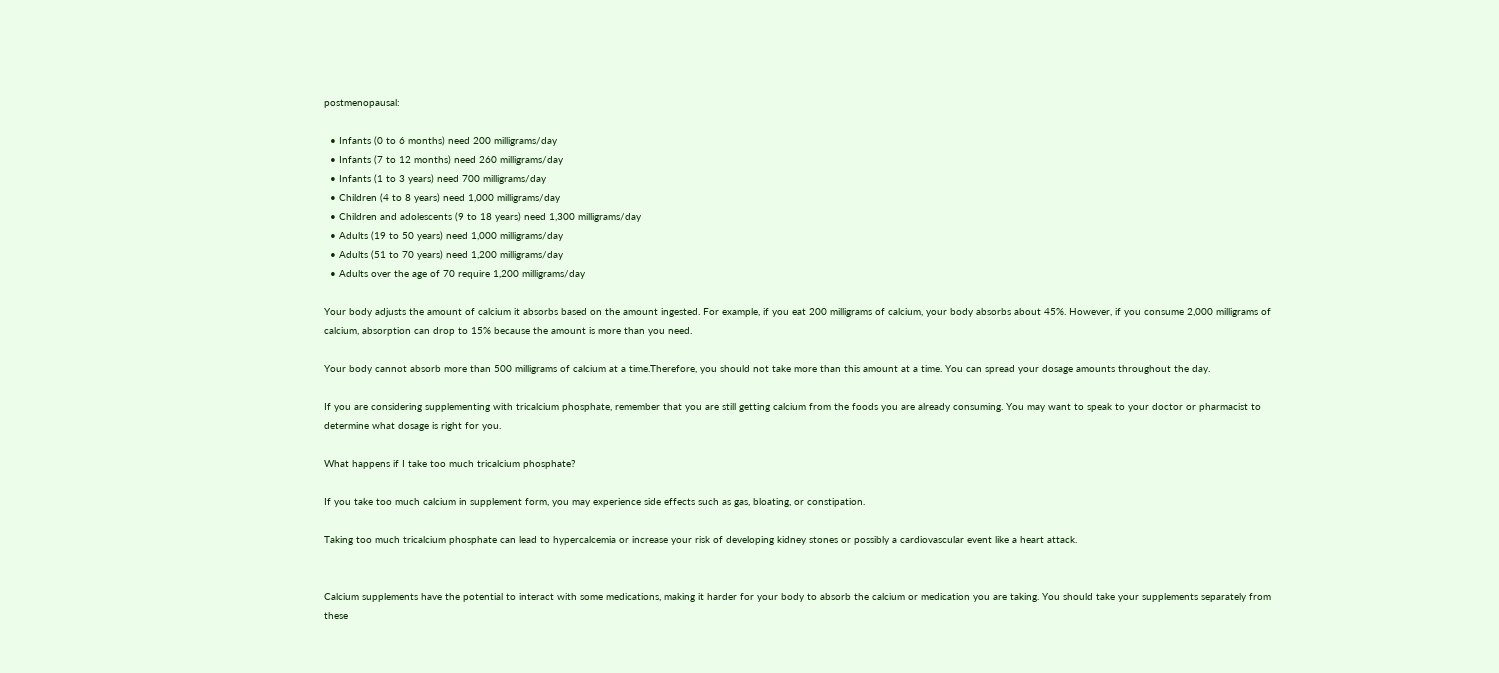postmenopausal:

  • Infants (0 to 6 months) need 200 milligrams/day
  • Infants (7 to 12 months) need 260 milligrams/day
  • Infants (1 to 3 years) need 700 milligrams/day
  • Children (4 to 8 years) need 1,000 milligrams/day
  • Children and adolescents (9 to 18 years) need 1,300 milligrams/day
  • Adults (19 to 50 years) need 1,000 milligrams/day
  • Adults (51 to 70 years) need 1,200 milligrams/day
  • Adults over the age of 70 require 1,200 milligrams/day

Your body adjusts the amount of calcium it absorbs based on the amount ingested. For example, if you eat 200 milligrams of calcium, your body absorbs about 45%. However, if you consume 2,000 milligrams of calcium, absorption can drop to 15% because the amount is more than you need.

Your body cannot absorb more than 500 milligrams of calcium at a time.Therefore, you should not take more than this amount at a time. You can spread your dosage amounts throughout the day.

If you are considering supplementing with tricalcium phosphate, remember that you are still getting calcium from the foods you are already consuming. You may want to speak to your doctor or pharmacist to determine what dosage is right for you.

What happens if I take too much tricalcium phosphate?

If you take too much calcium in supplement form, you may experience side effects such as gas, bloating, or constipation.

Taking too much tricalcium phosphate can lead to hypercalcemia or increase your risk of developing kidney stones or possibly a cardiovascular event like a heart attack.


Calcium supplements have the potential to interact with some medications, making it harder for your body to absorb the calcium or medication you are taking. You should take your supplements separately from these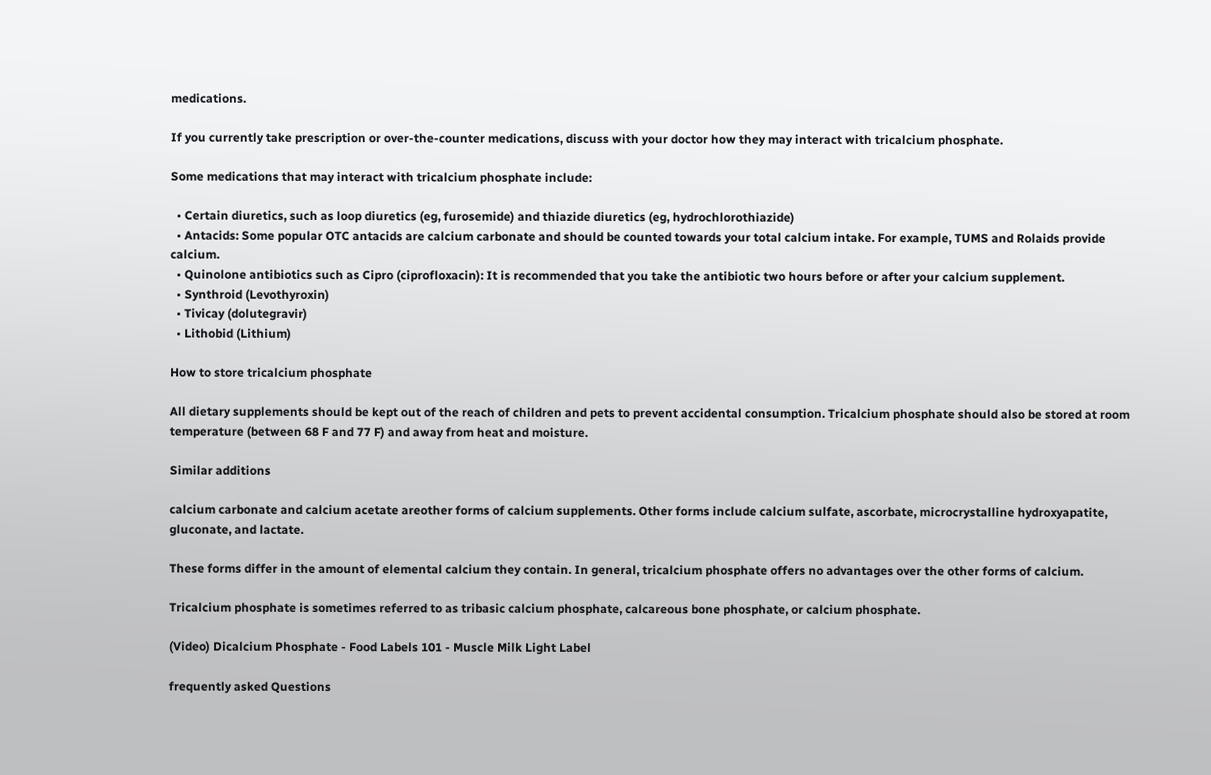medications.

If you currently take prescription or over-the-counter medications, discuss with your doctor how they may interact with tricalcium phosphate.

Some medications that may interact with tricalcium phosphate include:

  • Certain diuretics, such as loop diuretics (eg, furosemide) and thiazide diuretics (eg, hydrochlorothiazide)
  • Antacids: Some popular OTC antacids are calcium carbonate and should be counted towards your total calcium intake. For example, TUMS and Rolaids provide calcium.
  • Quinolone antibiotics such as Cipro (ciprofloxacin): It is recommended that you take the antibiotic two hours before or after your calcium supplement.
  • Synthroid (Levothyroxin)
  • Tivicay (dolutegravir)
  • Lithobid (Lithium)

How to store tricalcium phosphate

All dietary supplements should be kept out of the reach of children and pets to prevent accidental consumption. Tricalcium phosphate should also be stored at room temperature (between 68 F and 77 F) and away from heat and moisture.

Similar additions

calcium carbonate and calcium acetate areother forms of calcium supplements. Other forms include calcium sulfate, ascorbate, microcrystalline hydroxyapatite, gluconate, and lactate.

These forms differ in the amount of elemental calcium they contain. In general, tricalcium phosphate offers no advantages over the other forms of calcium.

Tricalcium phosphate is sometimes referred to as tribasic calcium phosphate, calcareous bone phosphate, or calcium phosphate.

(Video) Dicalcium Phosphate - Food Labels 101 - Muscle Milk Light Label

frequently asked Questions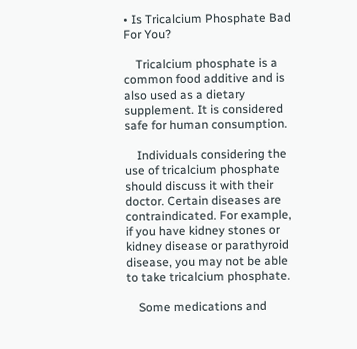• Is Tricalcium Phosphate Bad For You?

    Tricalcium phosphate is a common food additive and is also used as a dietary supplement. It is considered safe for human consumption.

    Individuals considering the use of tricalcium phosphate should discuss it with their doctor. Certain diseases are contraindicated. For example, if you have kidney stones or kidney disease or parathyroid disease, you may not be able to take tricalcium phosphate.

    Some medications and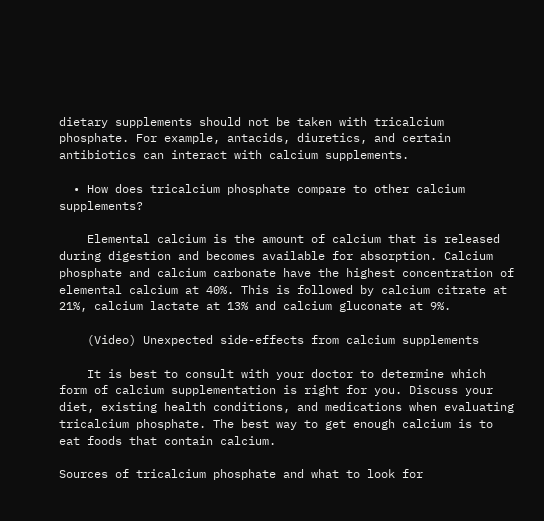dietary supplements should not be taken with tricalcium phosphate. For example, antacids, diuretics, and certain antibiotics can interact with calcium supplements.

  • How does tricalcium phosphate compare to other calcium supplements?

    Elemental calcium is the amount of calcium that is released during digestion and becomes available for absorption. Calcium phosphate and calcium carbonate have the highest concentration of elemental calcium at 40%. This is followed by calcium citrate at 21%, calcium lactate at 13% and calcium gluconate at 9%.

    (Video) Unexpected side-effects from calcium supplements

    It is best to consult with your doctor to determine which form of calcium supplementation is right for you. Discuss your diet, existing health conditions, and medications when evaluating tricalcium phosphate. The best way to get enough calcium is to eat foods that contain calcium.

Sources of tricalcium phosphate and what to look for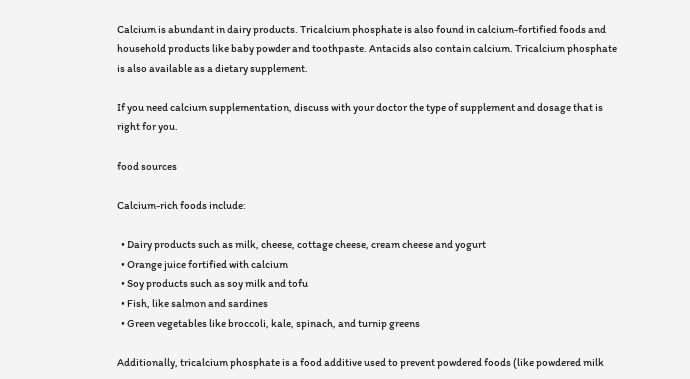Calcium is abundant in dairy products. Tricalcium phosphate is also found in calcium-fortified foods and household products like baby powder and toothpaste. Antacids also contain calcium. Tricalcium phosphate is also available as a dietary supplement.

If you need calcium supplementation, discuss with your doctor the type of supplement and dosage that is right for you.

food sources

Calcium-rich foods include:

  • Dairy products such as milk, cheese, cottage cheese, cream cheese and yogurt
  • Orange juice fortified with calcium
  • Soy products such as soy milk and tofu
  • Fish, like salmon and sardines
  • Green vegetables like broccoli, kale, spinach, and turnip greens

Additionally, tricalcium phosphate is a food additive used to prevent powdered foods (like powdered milk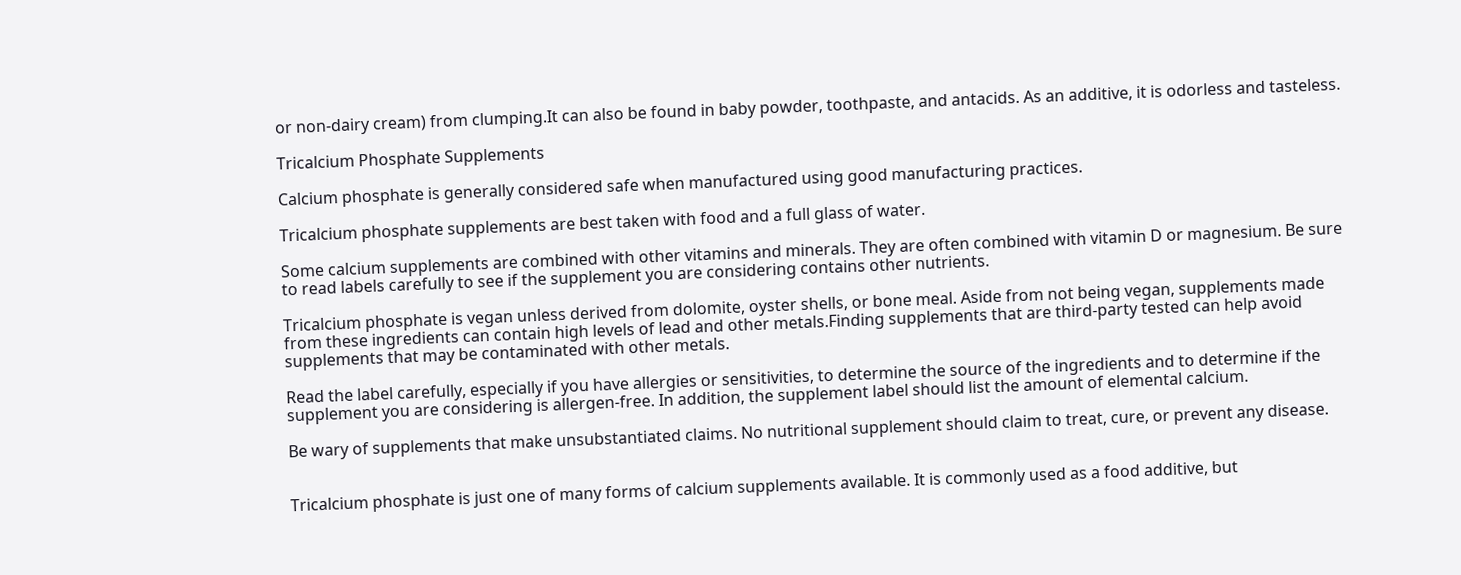or non-dairy cream) from clumping.It can also be found in baby powder, toothpaste, and antacids. As an additive, it is odorless and tasteless.

Tricalcium Phosphate Supplements

Calcium phosphate is generally considered safe when manufactured using good manufacturing practices.

Tricalcium phosphate supplements are best taken with food and a full glass of water.

Some calcium supplements are combined with other vitamins and minerals. They are often combined with vitamin D or magnesium. Be sure to read labels carefully to see if the supplement you are considering contains other nutrients.

Tricalcium phosphate is vegan unless derived from dolomite, oyster shells, or bone meal. Aside from not being vegan, supplements made from these ingredients can contain high levels of lead and other metals.Finding supplements that are third-party tested can help avoid supplements that may be contaminated with other metals.

Read the label carefully, especially if you have allergies or sensitivities, to determine the source of the ingredients and to determine if the supplement you are considering is allergen-free. In addition, the supplement label should list the amount of elemental calcium.

Be wary of supplements that make unsubstantiated claims. No nutritional supplement should claim to treat, cure, or prevent any disease.


Tricalcium phosphate is just one of many forms of calcium supplements available. It is commonly used as a food additive, but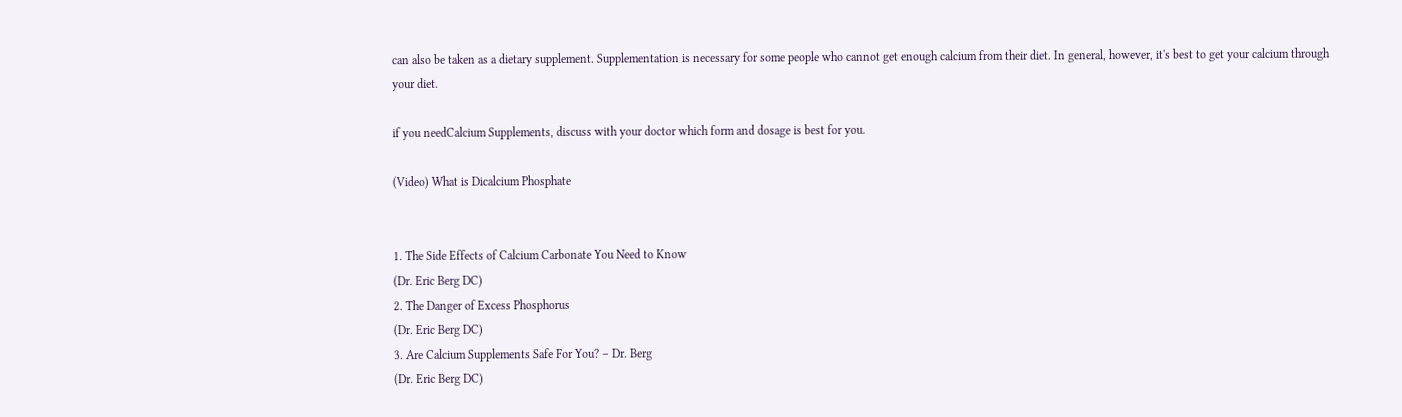can also be taken as a dietary supplement. Supplementation is necessary for some people who cannot get enough calcium from their diet. In general, however, it's best to get your calcium through your diet.

if you needCalcium Supplements, discuss with your doctor which form and dosage is best for you.

(Video) What is Dicalcium Phosphate


1. The Side Effects of Calcium Carbonate You Need to Know
(Dr. Eric Berg DC)
2. The Danger of Excess Phosphorus
(Dr. Eric Berg DC)
3. Are Calcium Supplements Safe For You? – Dr. Berg
(Dr. Eric Berg DC)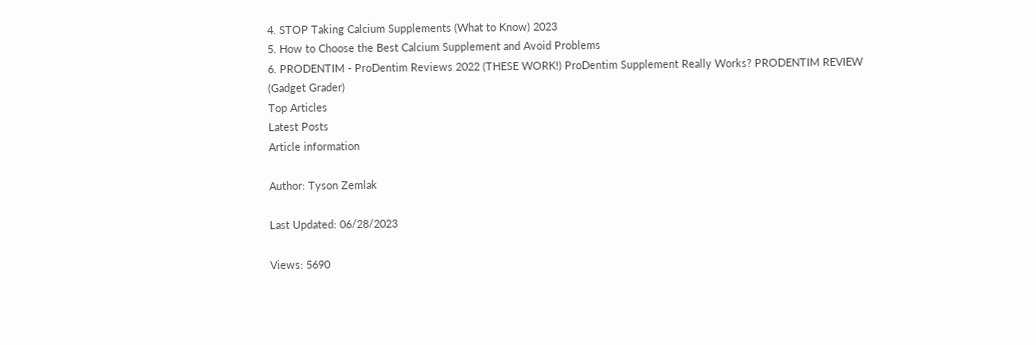4. STOP Taking Calcium Supplements (What to Know) 2023
5. How to Choose the Best Calcium Supplement and Avoid Problems
6. PRODENTIM - ProDentim Reviews 2022 (THESE WORK!) ProDentim Supplement Really Works? PRODENTIM REVIEW
(Gadget Grader)
Top Articles
Latest Posts
Article information

Author: Tyson Zemlak

Last Updated: 06/28/2023

Views: 5690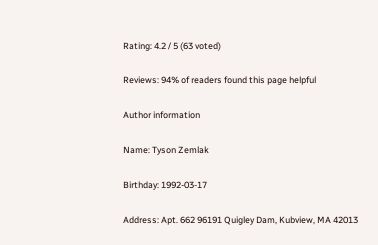Rating: 4.2 / 5 (63 voted)

Reviews: 94% of readers found this page helpful

Author information

Name: Tyson Zemlak

Birthday: 1992-03-17

Address: Apt. 662 96191 Quigley Dam, Kubview, MA 42013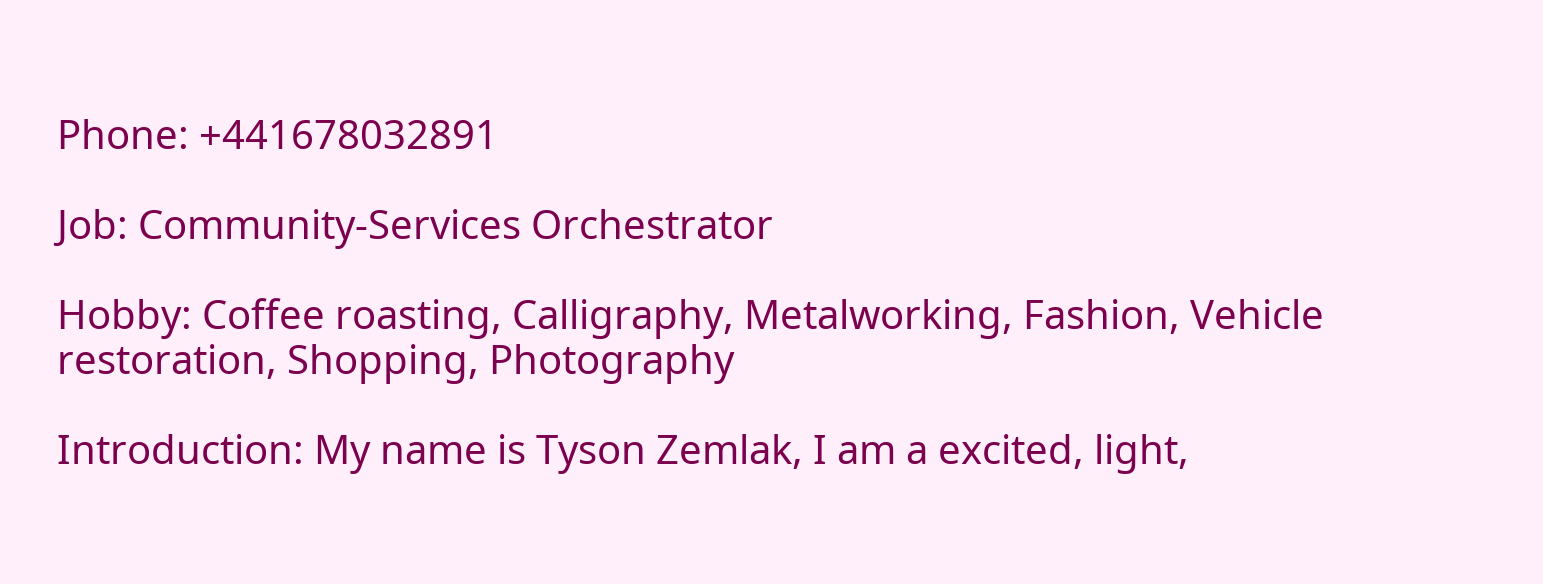Phone: +441678032891

Job: Community-Services Orchestrator

Hobby: Coffee roasting, Calligraphy, Metalworking, Fashion, Vehicle restoration, Shopping, Photography

Introduction: My name is Tyson Zemlak, I am a excited, light,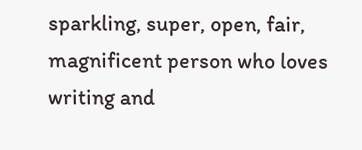sparkling, super, open, fair, magnificent person who loves writing and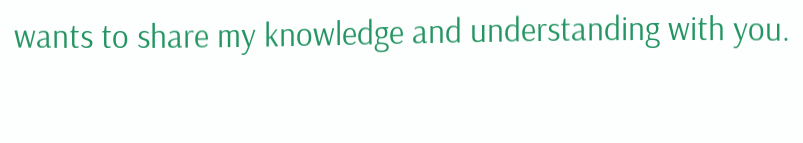wants to share my knowledge and understanding with you.